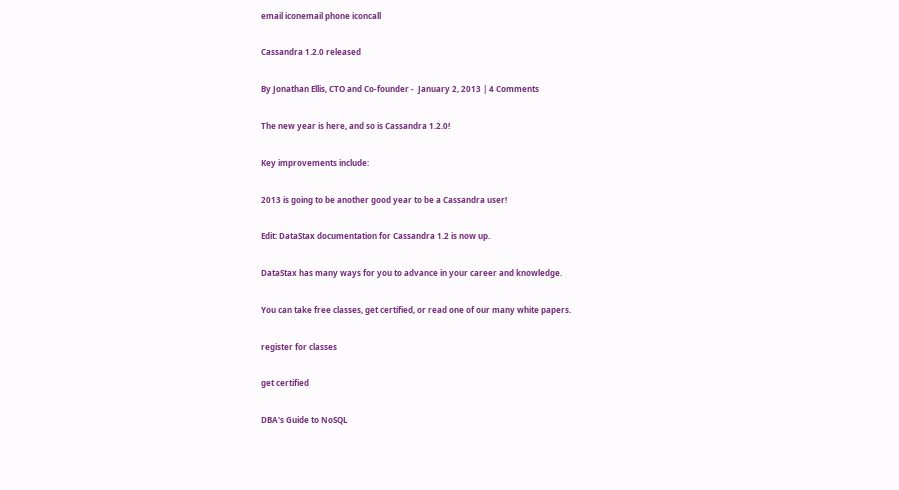email iconemail phone iconcall

Cassandra 1.2.0 released

By Jonathan Ellis, CTO and Co-founder -  January 2, 2013 | 4 Comments

The new year is here, and so is Cassandra 1.2.0!

Key improvements include:

2013 is going to be another good year to be a Cassandra user!

Edit: DataStax documentation for Cassandra 1.2 is now up.

DataStax has many ways for you to advance in your career and knowledge.

You can take free classes, get certified, or read one of our many white papers.

register for classes

get certified

DBA's Guide to NoSQL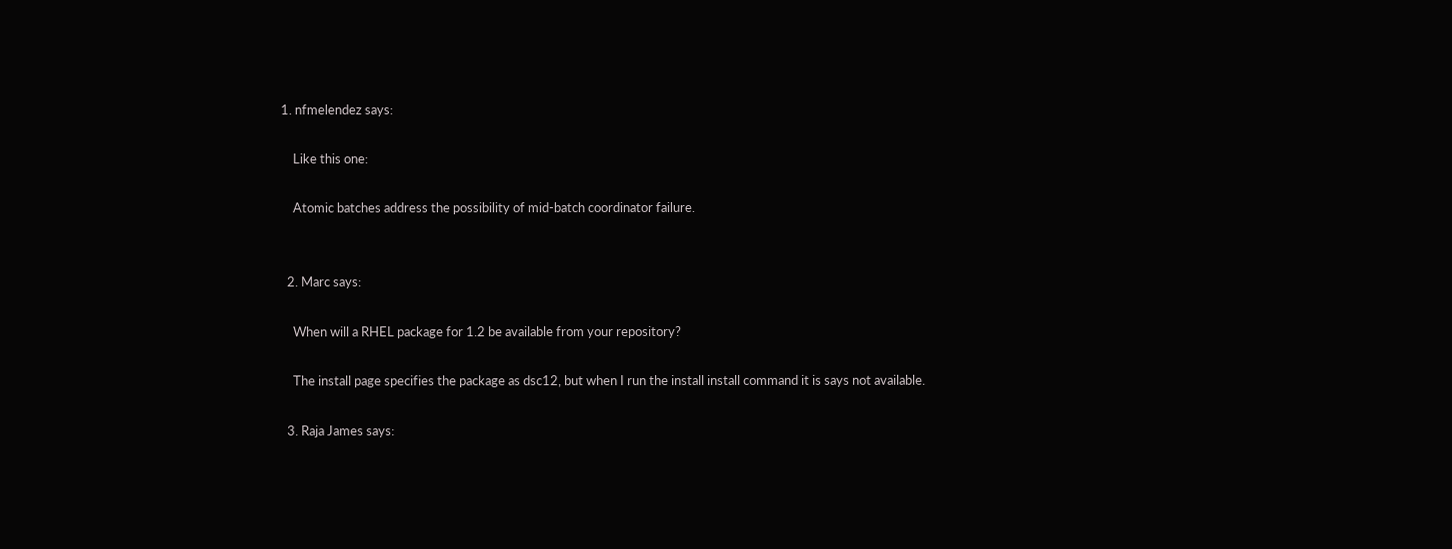1. nfmelendez says:

    Like this one:

    Atomic batches address the possibility of mid-batch coordinator failure.


  2. Marc says:

    When will a RHEL package for 1.2 be available from your repository?

    The install page specifies the package as dsc12, but when I run the install install command it is says not available.

  3. Raja James says: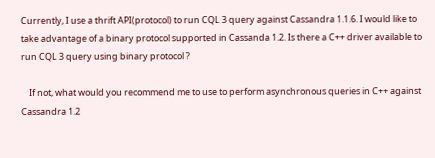Currently, I use a thrift API(protocol) to run CQL 3 query against Cassandra 1.1.6. I would like to take advantage of a binary protocol supported in Cassanda 1.2. Is there a C++ driver available to run CQL 3 query using binary protocol ?

    If not, what would you recommend me to use to perform asynchronous queries in C++ against Cassandra 1.2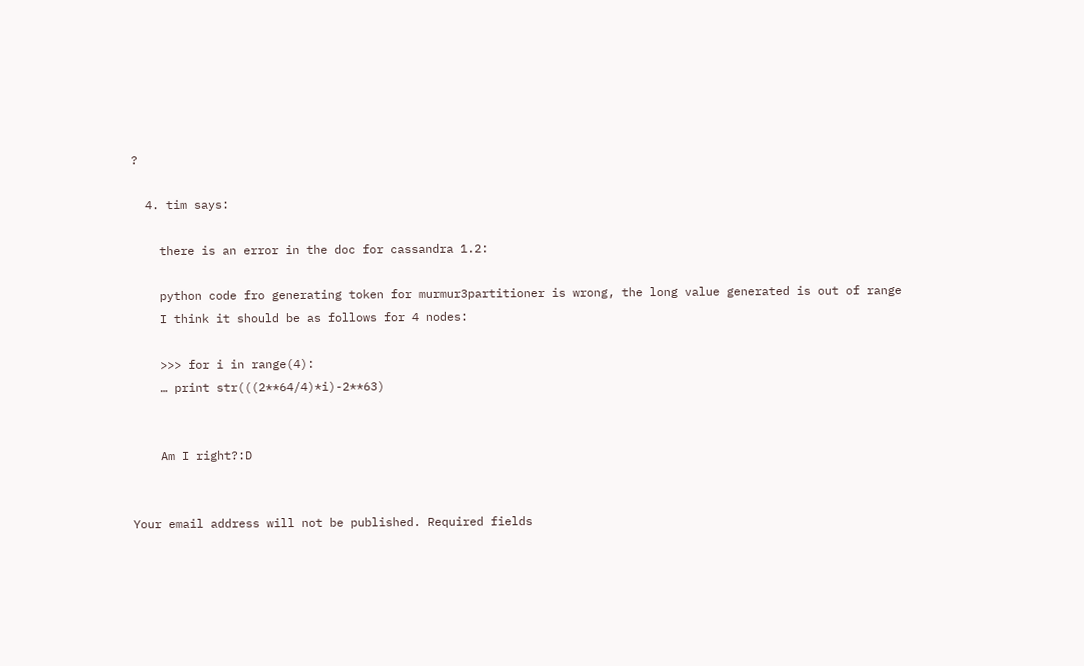?

  4. tim says:

    there is an error in the doc for cassandra 1.2:

    python code fro generating token for murmur3partitioner is wrong, the long value generated is out of range
    I think it should be as follows for 4 nodes:

    >>> for i in range(4):
    … print str(((2**64/4)*i)-2**63)


    Am I right?:D


Your email address will not be published. Required fields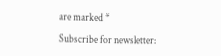are marked *

Subscribe for newsletter: